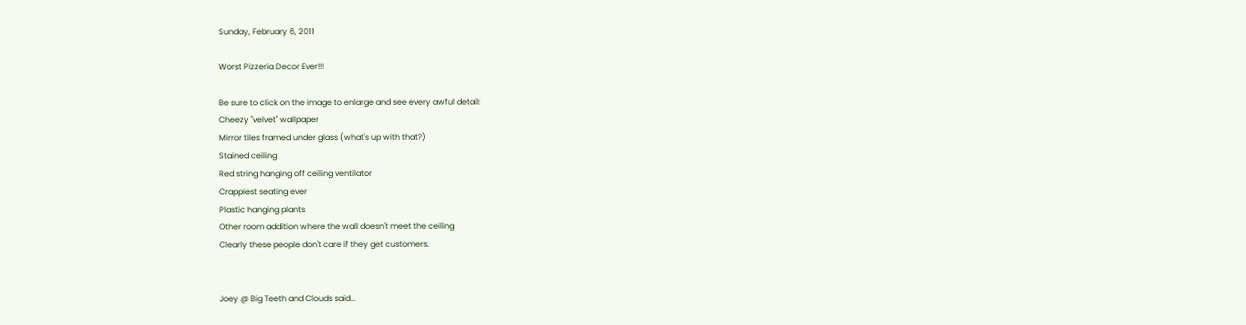Sunday, February 6, 2011

Worst Pizzeria Decor Ever!!!

Be sure to click on the image to enlarge and see every awful detail:
Cheezy "velvet" wallpaper
Mirror tiles framed under glass (what's up with that?)
Stained ceiling
Red string hanging off ceiling ventilator
Crappiest seating ever
Plastic hanging plants
Other room addition where the wall doesn't meet the ceiling
Clearly these people don't care if they get customers.


Joey @ Big Teeth and Clouds said...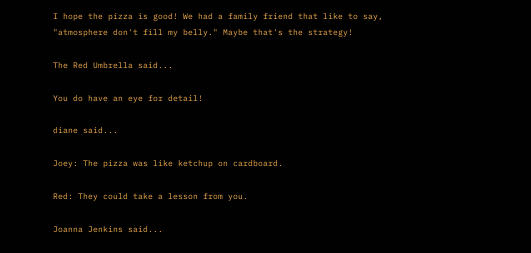I hope the pizza is good! We had a family friend that like to say, "atmosphere don't fill my belly." Maybe that's the strategy!

The Red Umbrella said...

You do have an eye for detail!

diane said...

Joey: The pizza was like ketchup on cardboard.

Red: They could take a lesson from you.

Joanna Jenkins said...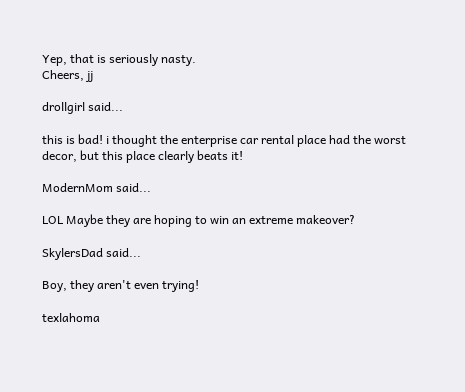Yep, that is seriously nasty.
Cheers, jj

drollgirl said...

this is bad! i thought the enterprise car rental place had the worst decor, but this place clearly beats it!

ModernMom said...

LOL Maybe they are hoping to win an extreme makeover?

SkylersDad said...

Boy, they aren't even trying!

texlahoma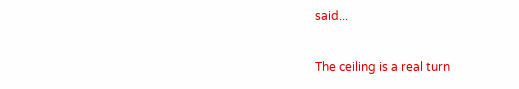said...

The ceiling is a real turn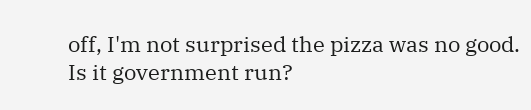off, I'm not surprised the pizza was no good.
Is it government run?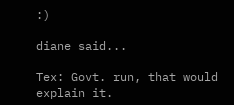:)

diane said...

Tex: Govt. run, that would explain it.